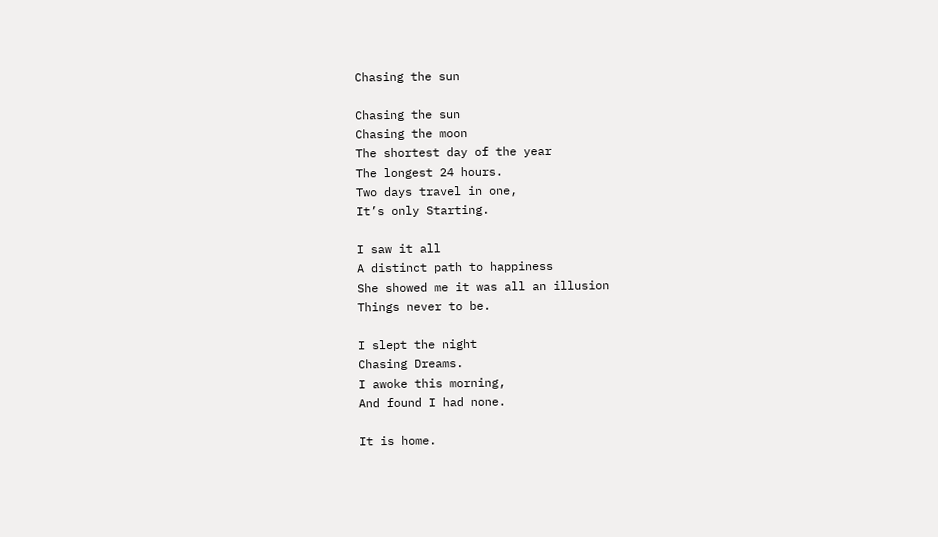Chasing the sun

Chasing the sun
Chasing the moon
The shortest day of the year
The longest 24 hours.
Two days travel in one,
It’s only Starting.

I saw it all
A distinct path to happiness
She showed me it was all an illusion
Things never to be.

I slept the night
Chasing Dreams.
I awoke this morning,
And found I had none.

It is home.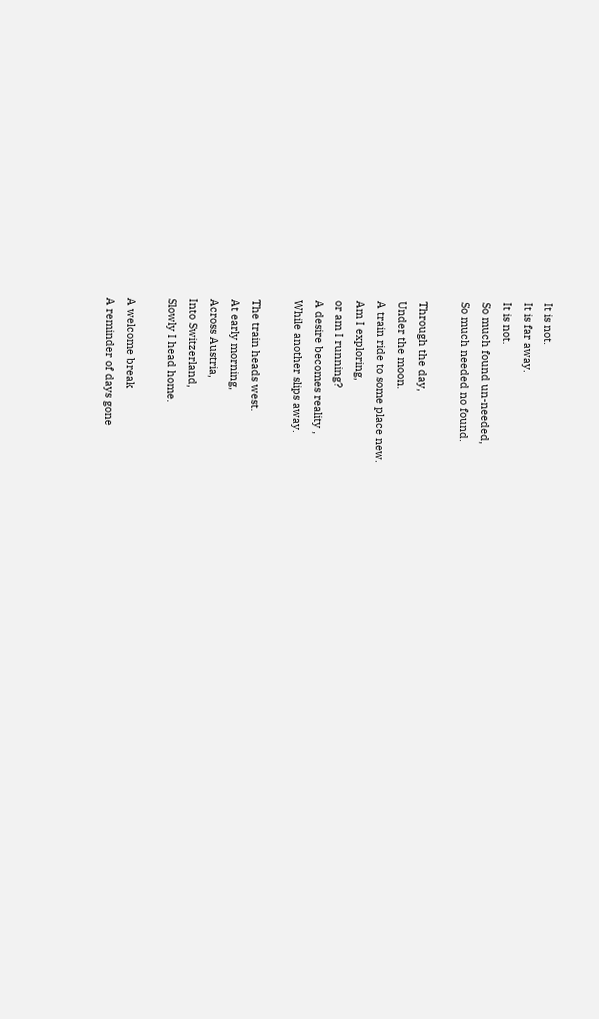It is not.
It is far away.
It is not.
So much found un-needed,
So much needed no found.

Through the day,
Under the moon.
A train ride to some place new.
Am I exploring,
or am I running?
A desire becomes reality ,
While another slips away.

The train heads west.
At early morning,
Across Austria,
Into Switzerland,
Slowly I head home.

A welcome break
A reminder of days gone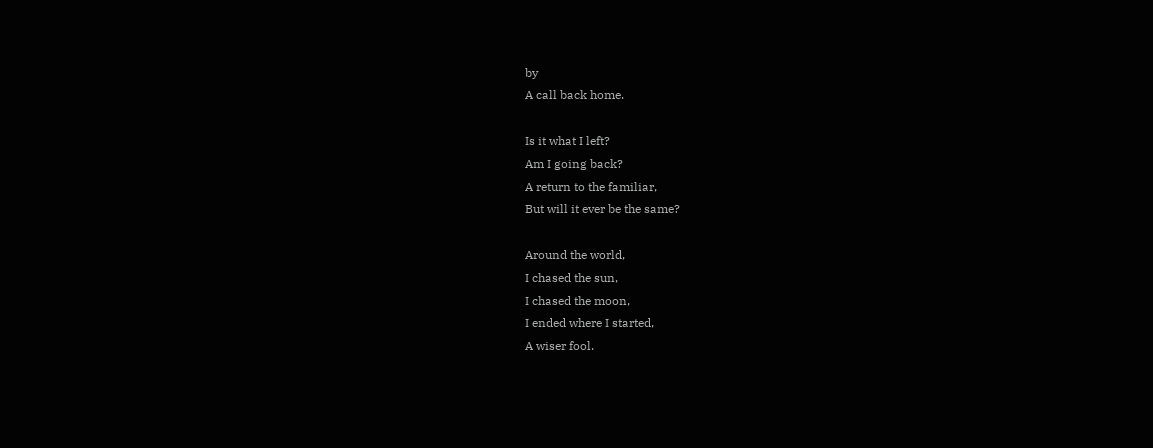by
A call back home.

Is it what I left?
Am I going back?
A return to the familiar,
But will it ever be the same?

Around the world,
I chased the sun,
I chased the moon,
I ended where I started,
A wiser fool.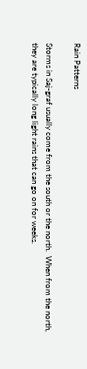Rain Patterns

Storms in Saj-graf usually come from the south or the north.  When from the north, they are typically long light rains that can go on for weeks.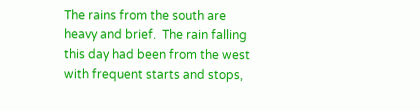The rains from the south are heavy and brief.  The rain falling this day had been from the west with frequent starts and stops,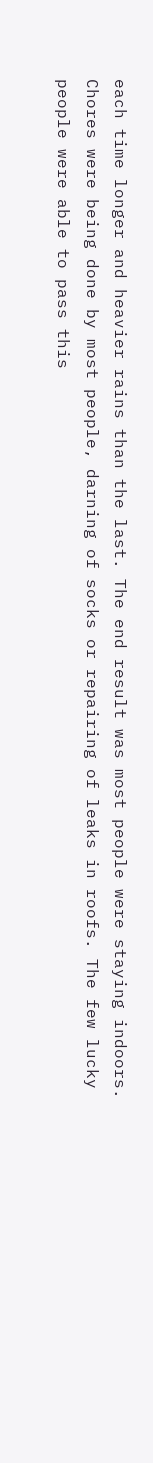each time longer and heavier rains than the last. The end result was most people were staying indoors.  Chores were being done by most people, darning of socks or repairing of leaks in roofs. The few lucky people were able to pass this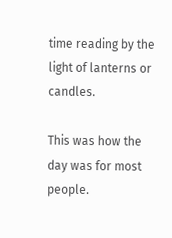time reading by the light of lanterns or candles.

This was how the day was for most people.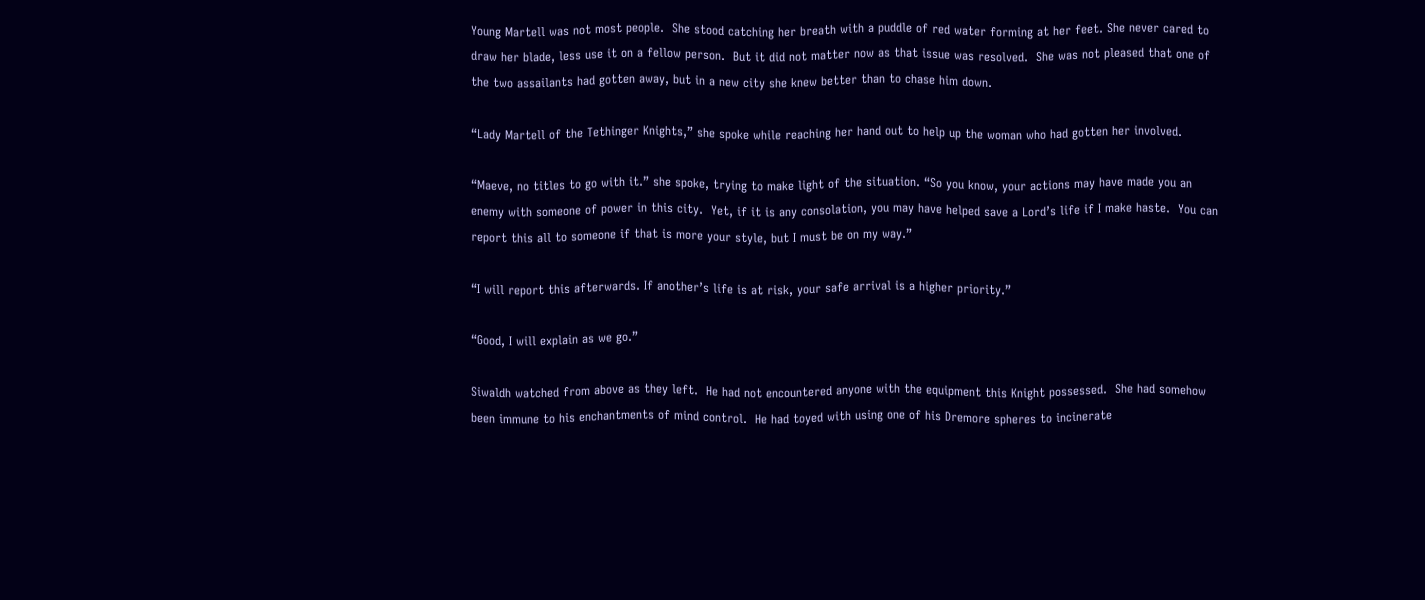Young Martell was not most people.  She stood catching her breath with a puddle of red water forming at her feet. She never cared to draw her blade, less use it on a fellow person.  But it did not matter now as that issue was resolved.  She was not pleased that one of the two assailants had gotten away, but in a new city she knew better than to chase him down.

“Lady Martell of the Tethinger Knights,” she spoke while reaching her hand out to help up the woman who had gotten her involved.

“Maeve, no titles to go with it.” she spoke, trying to make light of the situation. “So you know, your actions may have made you an enemy with someone of power in this city.  Yet, if it is any consolation, you may have helped save a Lord’s life if I make haste.  You can report this all to someone if that is more your style, but I must be on my way.”

“I will report this afterwards. If another’s life is at risk, your safe arrival is a higher priority.”

“Good, I will explain as we go.”

Siwaldh watched from above as they left.  He had not encountered anyone with the equipment this Knight possessed.  She had somehow been immune to his enchantments of mind control.  He had toyed with using one of his Dremore spheres to incinerate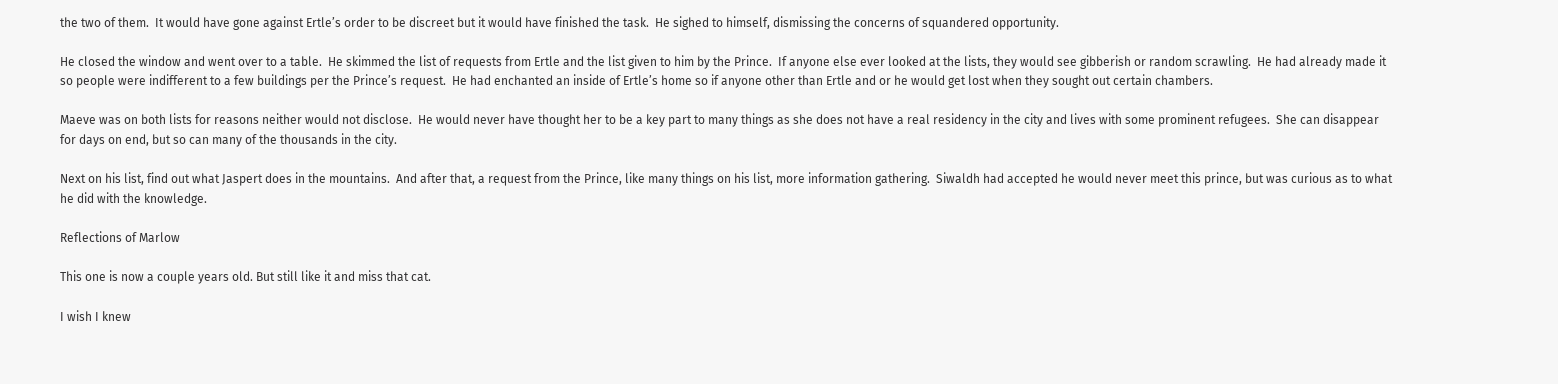the two of them.  It would have gone against Ertle’s order to be discreet but it would have finished the task.  He sighed to himself, dismissing the concerns of squandered opportunity.

He closed the window and went over to a table.  He skimmed the list of requests from Ertle and the list given to him by the Prince.  If anyone else ever looked at the lists, they would see gibberish or random scrawling.  He had already made it so people were indifferent to a few buildings per the Prince’s request.  He had enchanted an inside of Ertle’s home so if anyone other than Ertle and or he would get lost when they sought out certain chambers.

Maeve was on both lists for reasons neither would not disclose.  He would never have thought her to be a key part to many things as she does not have a real residency in the city and lives with some prominent refugees.  She can disappear for days on end, but so can many of the thousands in the city.

Next on his list, find out what Jaspert does in the mountains.  And after that, a request from the Prince, like many things on his list, more information gathering.  Siwaldh had accepted he would never meet this prince, but was curious as to what he did with the knowledge.

Reflections of Marlow

This one is now a couple years old. But still like it and miss that cat.

I wish I knew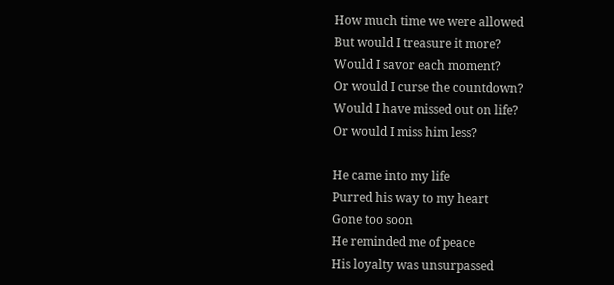How much time we were allowed
But would I treasure it more?
Would I savor each moment?
Or would I curse the countdown?
Would I have missed out on life?
Or would I miss him less?

He came into my life
Purred his way to my heart
Gone too soon
He reminded me of peace
His loyalty was unsurpassed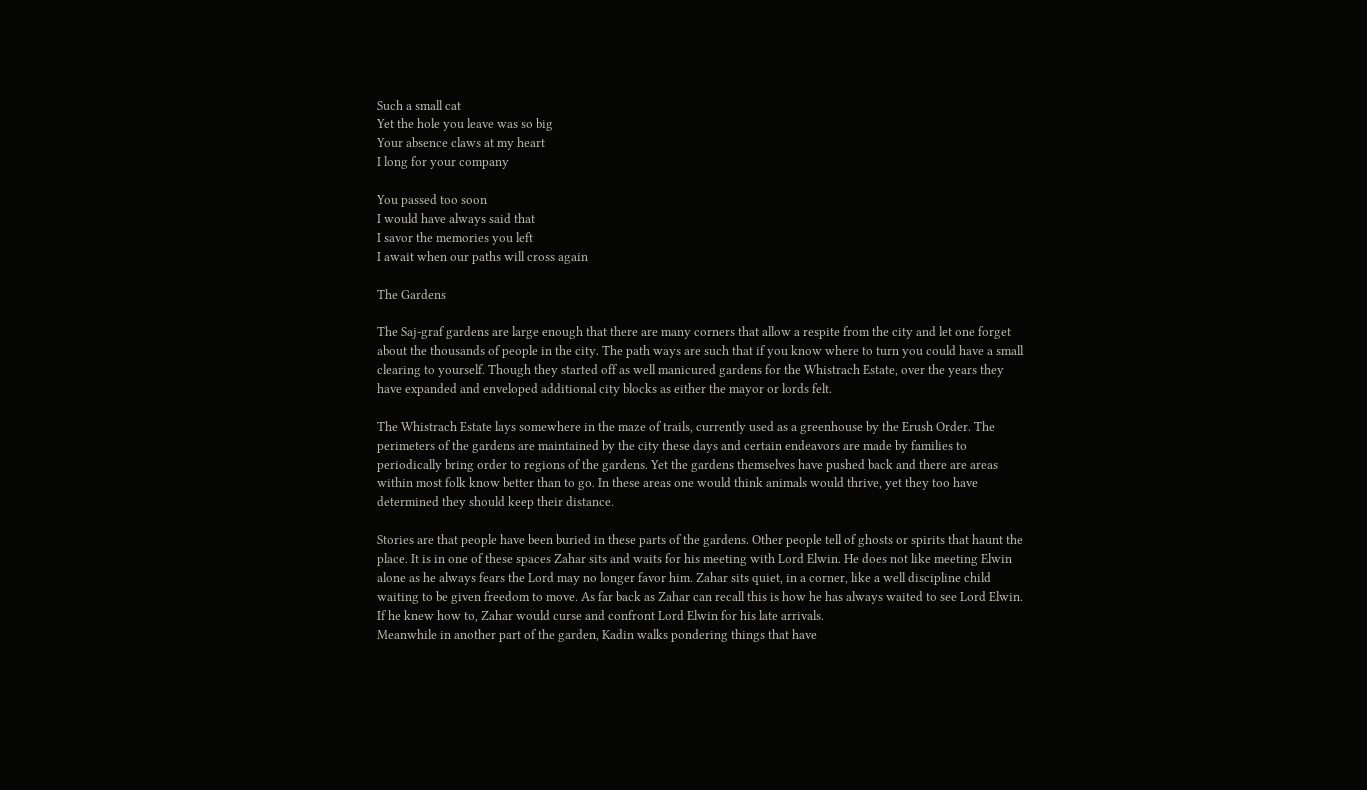Such a small cat
Yet the hole you leave was so big
Your absence claws at my heart
I long for your company

You passed too soon
I would have always said that
I savor the memories you left
I await when our paths will cross again

The Gardens

The Saj-graf gardens are large enough that there are many corners that allow a respite from the city and let one forget about the thousands of people in the city. The path ways are such that if you know where to turn you could have a small clearing to yourself. Though they started off as well manicured gardens for the Whistrach Estate, over the years they have expanded and enveloped additional city blocks as either the mayor or lords felt.

The Whistrach Estate lays somewhere in the maze of trails, currently used as a greenhouse by the Erush Order. The perimeters of the gardens are maintained by the city these days and certain endeavors are made by families to periodically bring order to regions of the gardens. Yet the gardens themselves have pushed back and there are areas within most folk know better than to go. In these areas one would think animals would thrive, yet they too have determined they should keep their distance.

Stories are that people have been buried in these parts of the gardens. Other people tell of ghosts or spirits that haunt the place. It is in one of these spaces Zahar sits and waits for his meeting with Lord Elwin. He does not like meeting Elwin alone as he always fears the Lord may no longer favor him. Zahar sits quiet, in a corner, like a well discipline child waiting to be given freedom to move. As far back as Zahar can recall this is how he has always waited to see Lord Elwin. If he knew how to, Zahar would curse and confront Lord Elwin for his late arrivals.
Meanwhile in another part of the garden, Kadin walks pondering things that have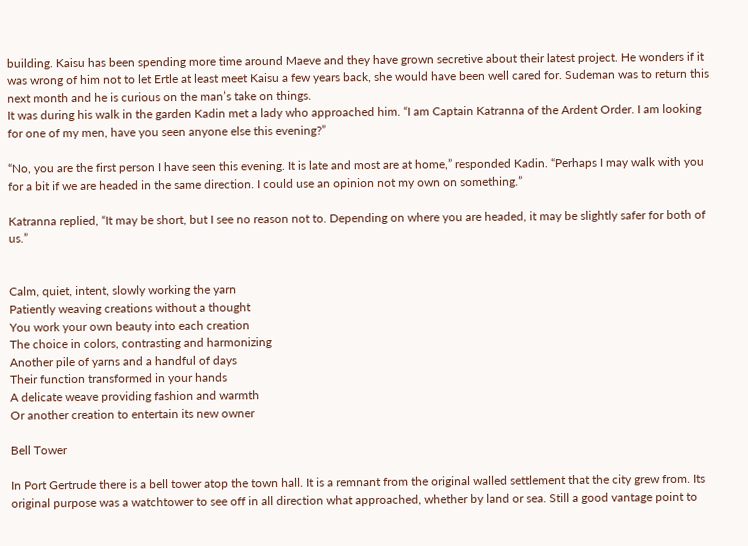building. Kaisu has been spending more time around Maeve and they have grown secretive about their latest project. He wonders if it was wrong of him not to let Ertle at least meet Kaisu a few years back, she would have been well cared for. Sudeman was to return this next month and he is curious on the man’s take on things.
It was during his walk in the garden Kadin met a lady who approached him. “I am Captain Katranna of the Ardent Order. I am looking for one of my men, have you seen anyone else this evening?”

“No, you are the first person I have seen this evening. It is late and most are at home,” responded Kadin. “Perhaps I may walk with you for a bit if we are headed in the same direction. I could use an opinion not my own on something.”

Katranna replied, “It may be short, but I see no reason not to. Depending on where you are headed, it may be slightly safer for both of us.”


Calm, quiet, intent, slowly working the yarn
Patiently weaving creations without a thought
You work your own beauty into each creation
The choice in colors, contrasting and harmonizing
Another pile of yarns and a handful of days
Their function transformed in your hands
A delicate weave providing fashion and warmth
Or another creation to entertain its new owner

Bell Tower

In Port Gertrude there is a bell tower atop the town hall. It is a remnant from the original walled settlement that the city grew from. Its original purpose was a watchtower to see off in all direction what approached, whether by land or sea. Still a good vantage point to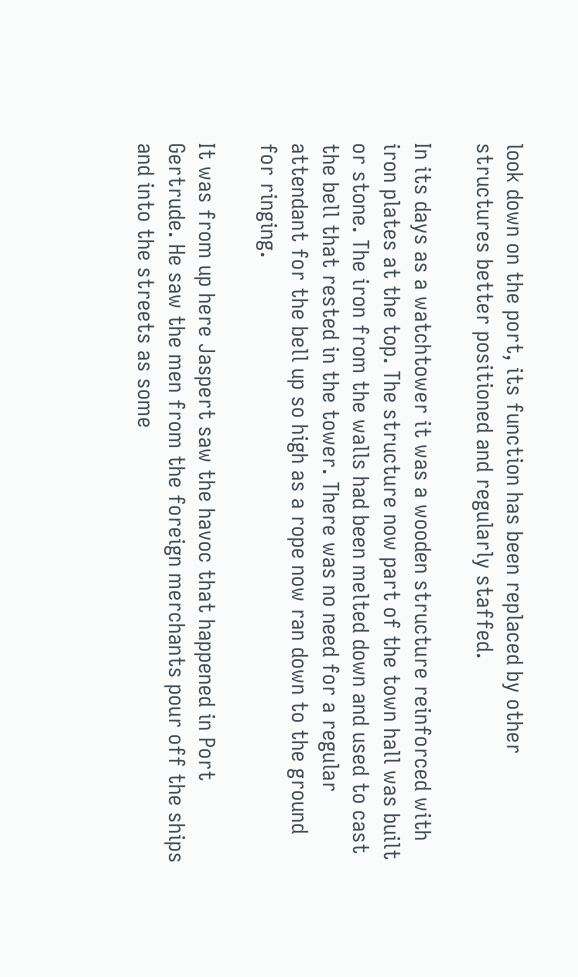look down on the port, its function has been replaced by other structures better positioned and regularly staffed.

In its days as a watchtower it was a wooden structure reinforced with iron plates at the top. The structure now part of the town hall was built or stone. The iron from the walls had been melted down and used to cast the bell that rested in the tower. There was no need for a regular attendant for the bell up so high as a rope now ran down to the ground for ringing.

It was from up here Jaspert saw the havoc that happened in Port Gertrude. He saw the men from the foreign merchants pour off the ships and into the streets as some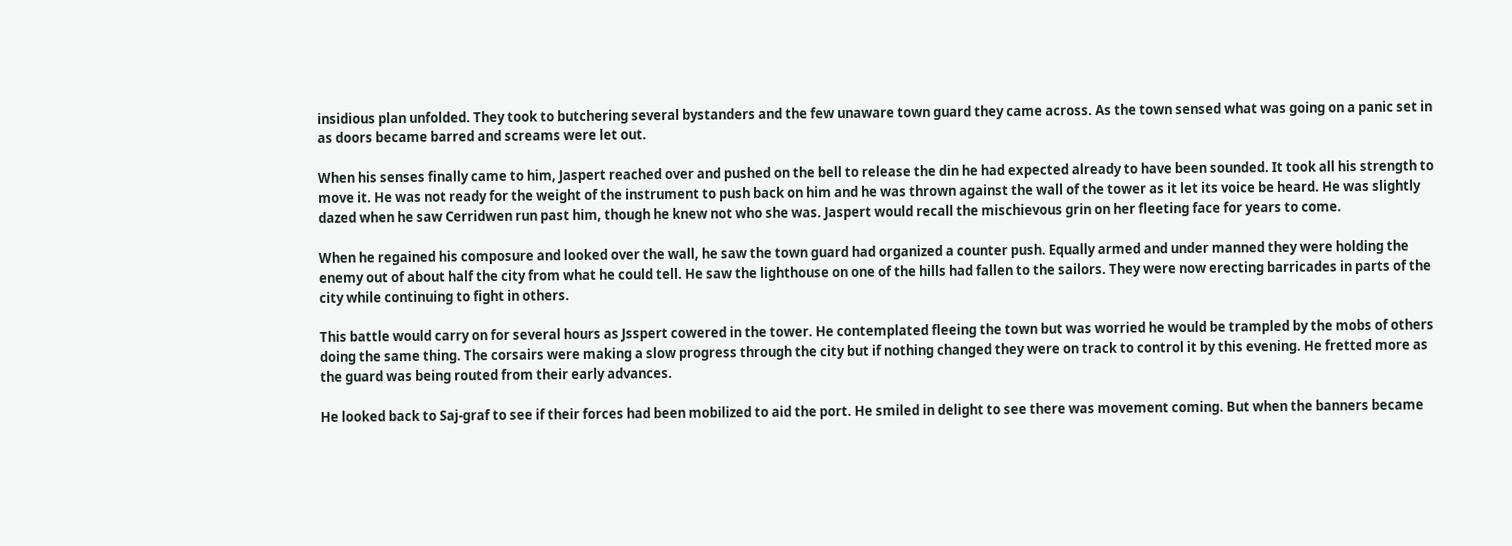insidious plan unfolded. They took to butchering several bystanders and the few unaware town guard they came across. As the town sensed what was going on a panic set in as doors became barred and screams were let out.

When his senses finally came to him, Jaspert reached over and pushed on the bell to release the din he had expected already to have been sounded. It took all his strength to move it. He was not ready for the weight of the instrument to push back on him and he was thrown against the wall of the tower as it let its voice be heard. He was slightly dazed when he saw Cerridwen run past him, though he knew not who she was. Jaspert would recall the mischievous grin on her fleeting face for years to come.

When he regained his composure and looked over the wall, he saw the town guard had organized a counter push. Equally armed and under manned they were holding the enemy out of about half the city from what he could tell. He saw the lighthouse on one of the hills had fallen to the sailors. They were now erecting barricades in parts of the city while continuing to fight in others.

This battle would carry on for several hours as Jsspert cowered in the tower. He contemplated fleeing the town but was worried he would be trampled by the mobs of others doing the same thing. The corsairs were making a slow progress through the city but if nothing changed they were on track to control it by this evening. He fretted more as the guard was being routed from their early advances.

He looked back to Saj-graf to see if their forces had been mobilized to aid the port. He smiled in delight to see there was movement coming. But when the banners became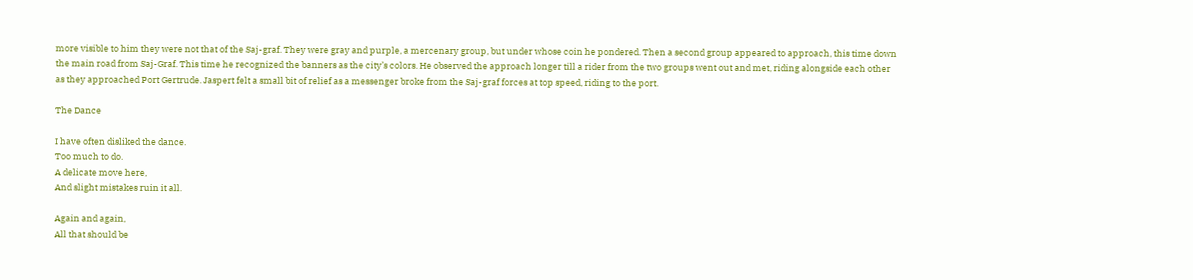more visible to him they were not that of the Saj-graf. They were gray and purple, a mercenary group, but under whose coin he pondered. Then a second group appeared to approach, this time down the main road from Saj-Graf. This time he recognized the banners as the city’s colors. He observed the approach longer till a rider from the two groups went out and met, riding alongside each other as they approached Port Gertrude. Jaspert felt a small bit of relief as a messenger broke from the Saj-graf forces at top speed, riding to the port.

The Dance

I have often disliked the dance.
Too much to do.
A delicate move here,
And slight mistakes ruin it all.

Again and again,
All that should be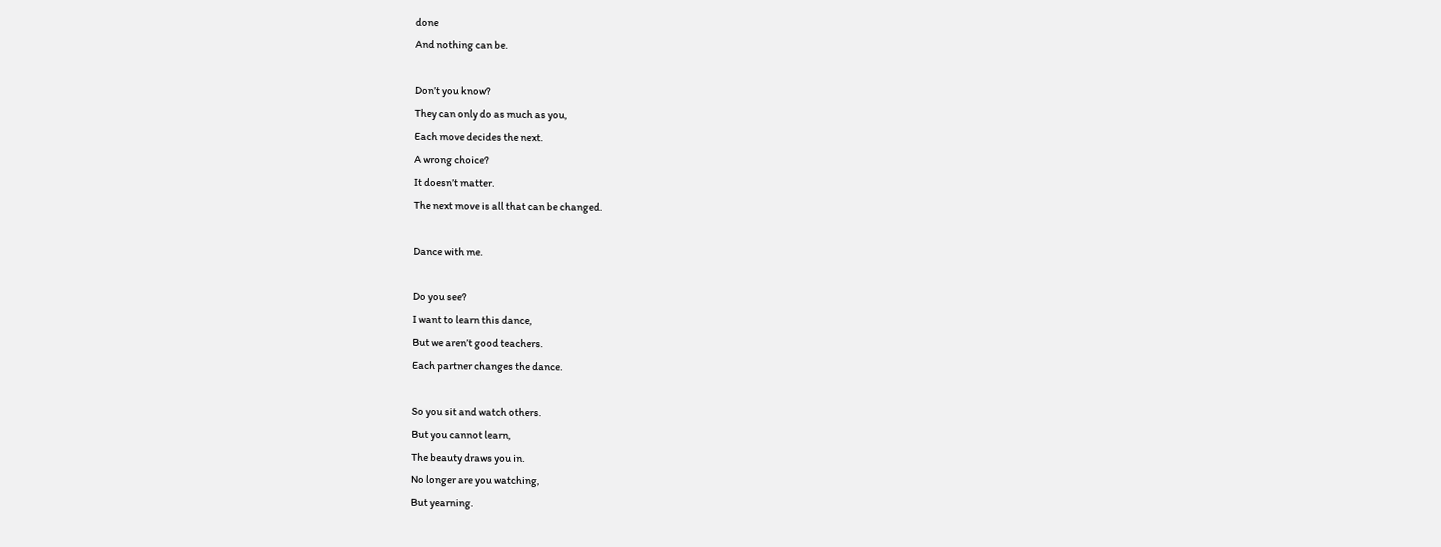done
And nothing can be.

Don’t you know?
They can only do as much as you,
Each move decides the next.
A wrong choice?
It doesn’t matter.
The next move is all that can be changed.

Dance with me.

Do you see?
I want to learn this dance,
But we aren’t good teachers.
Each partner changes the dance.

So you sit and watch others.
But you cannot learn,
The beauty draws you in.
No longer are you watching,
But yearning.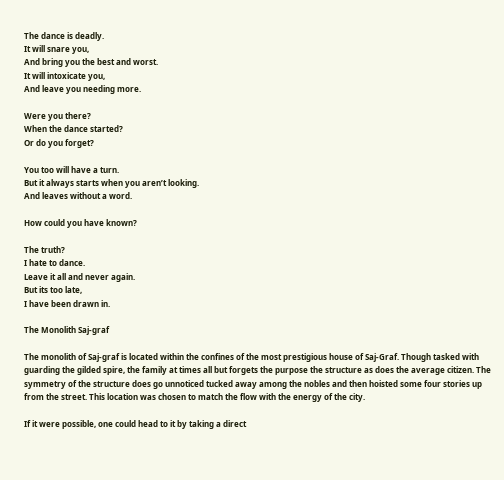The dance is deadly.
It will snare you,
And bring you the best and worst.
It will intoxicate you,
And leave you needing more.

Were you there?
When the dance started?
Or do you forget?

You too will have a turn.
But it always starts when you aren’t looking.
And leaves without a word.

How could you have known?

The truth?
I hate to dance.
Leave it all and never again.
But its too late,
I have been drawn in.

The Monolith Saj-graf

The monolith of Saj-graf is located within the confines of the most prestigious house of Saj-Graf. Though tasked with guarding the gilded spire, the family at times all but forgets the purpose the structure as does the average citizen. The symmetry of the structure does go unnoticed tucked away among the nobles and then hoisted some four stories up from the street. This location was chosen to match the flow with the energy of the city.

If it were possible, one could head to it by taking a direct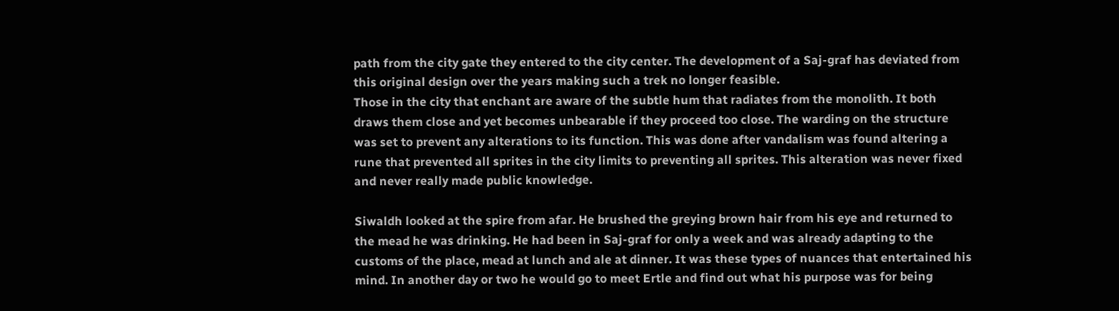path from the city gate they entered to the city center. The development of a Saj-graf has deviated from this original design over the years making such a trek no longer feasible.
Those in the city that enchant are aware of the subtle hum that radiates from the monolith. It both draws them close and yet becomes unbearable if they proceed too close. The warding on the structure was set to prevent any alterations to its function. This was done after vandalism was found altering a rune that prevented all sprites in the city limits to preventing all sprites. This alteration was never fixed and never really made public knowledge.

Siwaldh looked at the spire from afar. He brushed the greying brown hair from his eye and returned to the mead he was drinking. He had been in Saj-graf for only a week and was already adapting to the customs of the place, mead at lunch and ale at dinner. It was these types of nuances that entertained his mind. In another day or two he would go to meet Ertle and find out what his purpose was for being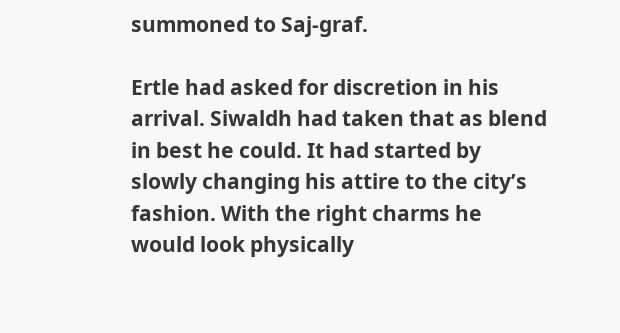summoned to Saj-graf.

Ertle had asked for discretion in his arrival. Siwaldh had taken that as blend in best he could. It had started by slowly changing his attire to the city’s fashion. With the right charms he would look physically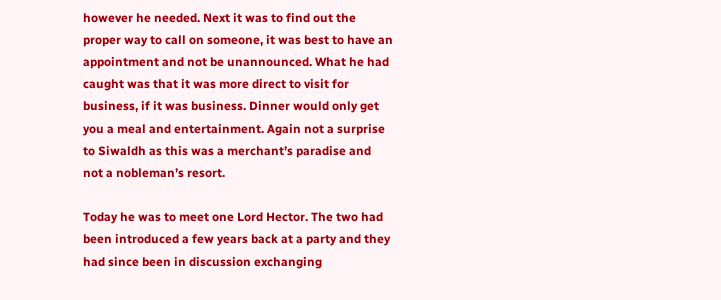however he needed. Next it was to find out the proper way to call on someone, it was best to have an appointment and not be unannounced. What he had caught was that it was more direct to visit for business, if it was business. Dinner would only get you a meal and entertainment. Again not a surprise to Siwaldh as this was a merchant’s paradise and not a nobleman’s resort.

Today he was to meet one Lord Hector. The two had been introduced a few years back at a party and they had since been in discussion exchanging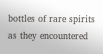bottles of rare spirits as they encountered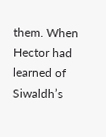them. When Hector had learned of Siwaldh’s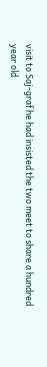visit to Saj-graf he had insisted the two meet to share a hundred year old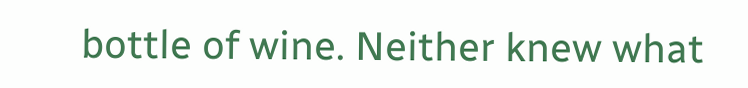bottle of wine. Neither knew what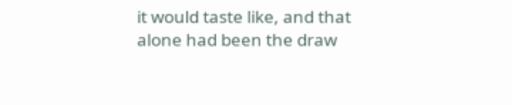it would taste like, and that alone had been the draw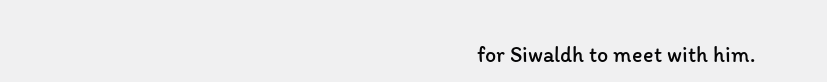for Siwaldh to meet with him.